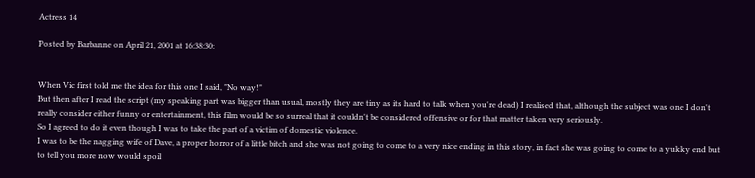Actress 14

Posted by Barbanne on April 21, 2001 at 16:38:30:


When Vic first told me the idea for this one I said, "No way!"
But then after I read the script (my speaking part was bigger than usual, mostly they are tiny as its hard to talk when you're dead) I realised that, although the subject was one I don't really consider either funny or entertainment, this film would be so surreal that it couldn't be considered offensive or for that matter taken very seriously.
So I agreed to do it even though I was to take the part of a victim of domestic violence.
I was to be the nagging wife of Dave, a proper horror of a little bitch and she was not going to come to a very nice ending in this story, in fact she was going to come to a yukky end but to tell you more now would spoil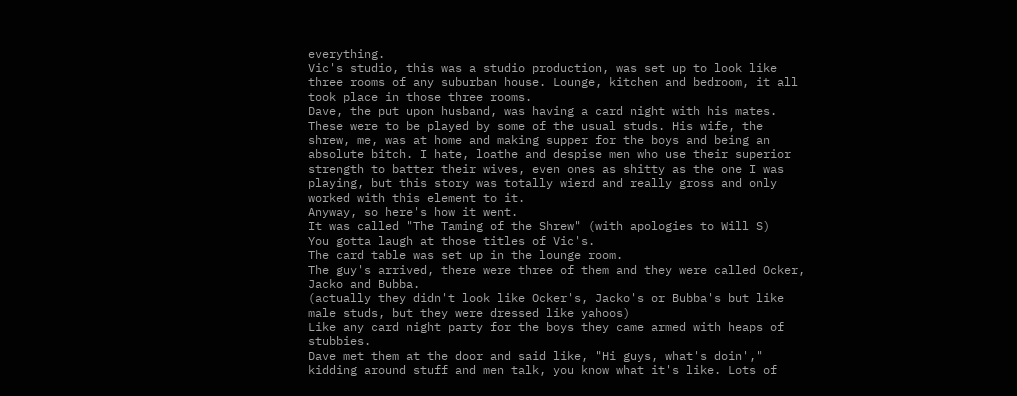everything.
Vic's studio, this was a studio production, was set up to look like three rooms of any suburban house. Lounge, kitchen and bedroom, it all took place in those three rooms.
Dave, the put upon husband, was having a card night with his mates. These were to be played by some of the usual studs. His wife, the shrew, me, was at home and making supper for the boys and being an absolute bitch. I hate, loathe and despise men who use their superior strength to batter their wives, even ones as shitty as the one I was playing, but this story was totally wierd and really gross and only worked with this element to it.
Anyway, so here's how it went.
It was called "The Taming of the Shrew" (with apologies to Will S)
You gotta laugh at those titles of Vic's.
The card table was set up in the lounge room.
The guy's arrived, there were three of them and they were called Ocker, Jacko and Bubba.
(actually they didn't look like Ocker's, Jacko's or Bubba's but like male studs, but they were dressed like yahoos)
Like any card night party for the boys they came armed with heaps of stubbies.
Dave met them at the door and said like, "Hi guys, what's doin'," kidding around stuff and men talk, you know what it's like. Lots of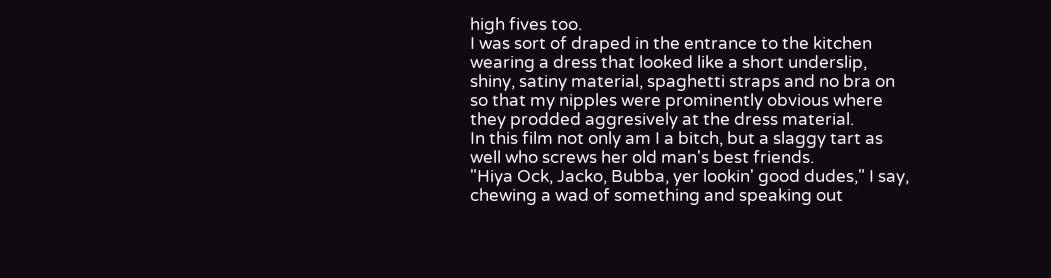high fives too.
I was sort of draped in the entrance to the kitchen wearing a dress that looked like a short underslip, shiny, satiny material, spaghetti straps and no bra on so that my nipples were prominently obvious where they prodded aggresively at the dress material.
In this film not only am I a bitch, but a slaggy tart as well who screws her old man's best friends.
"Hiya Ock, Jacko, Bubba, yer lookin' good dudes," I say, chewing a wad of something and speaking out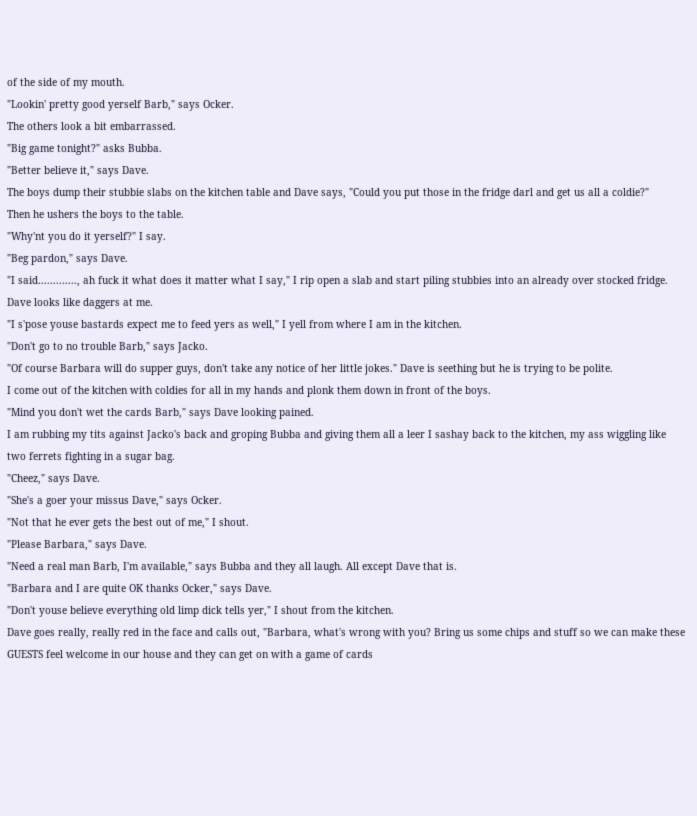of the side of my mouth.
"Lookin' pretty good yerself Barb," says Ocker.
The others look a bit embarrassed.
"Big game tonight?" asks Bubba.
"Better believe it," says Dave.
The boys dump their stubbie slabs on the kitchen table and Dave says, "Could you put those in the fridge darl and get us all a coldie?"
Then he ushers the boys to the table.
"Why'nt you do it yerself?" I say.
"Beg pardon," says Dave.
"I said............., ah fuck it what does it matter what I say," I rip open a slab and start piling stubbies into an already over stocked fridge.
Dave looks like daggers at me.
"I s'pose youse bastards expect me to feed yers as well," I yell from where I am in the kitchen.
"Don't go to no trouble Barb," says Jacko.
"Of course Barbara will do supper guys, don't take any notice of her little jokes." Dave is seething but he is trying to be polite.
I come out of the kitchen with coldies for all in my hands and plonk them down in front of the boys.
"Mind you don't wet the cards Barb," says Dave looking pained.
I am rubbing my tits against Jacko's back and groping Bubba and giving them all a leer I sashay back to the kitchen, my ass wiggling like two ferrets fighting in a sugar bag.
"Cheez," says Dave.
"She's a goer your missus Dave," says Ocker.
"Not that he ever gets the best out of me," I shout.
"Please Barbara," says Dave.
"Need a real man Barb, I'm available," says Bubba and they all laugh. All except Dave that is.
"Barbara and I are quite OK thanks Ocker," says Dave.
"Don't youse believe everything old limp dick tells yer," I shout from the kitchen.
Dave goes really, really red in the face and calls out, "Barbara, what's wrong with you? Bring us some chips and stuff so we can make these GUESTS feel welcome in our house and they can get on with a game of cards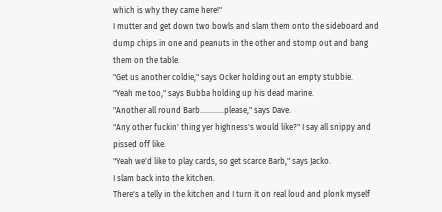which is why they came here!"
I mutter and get down two bowls and slam them onto the sideboard and dump chips in one and peanuts in the other and stomp out and bang them on the table.
"Get us another coldie," says Ocker holding out an empty stubbie.
"Yeah me too," says Bubba holding up his dead marine.
"Another all round Barb............please," says Dave.
"Any other fuckin' thing yer highness's would like?" I say all snippy and pissed off like.
"Yeah we'd like to play cards, so get scarce Barb," says Jacko.
I slam back into the kitchen.
There's a telly in the kitchen and I turn it on real loud and plonk myself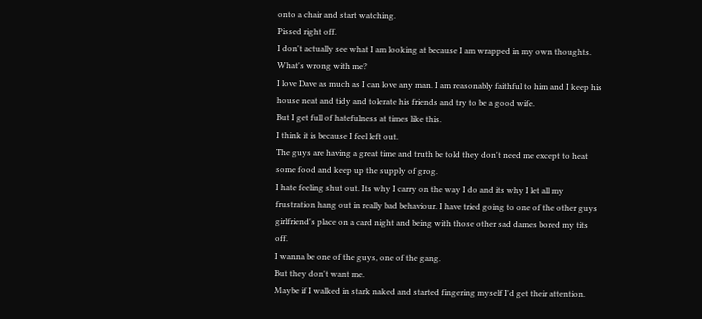onto a chair and start watching.
Pissed right off.
I don't actually see what I am looking at because I am wrapped in my own thoughts.
What's wrong with me?
I love Dave as much as I can love any man. I am reasonably faithful to him and I keep his house neat and tidy and tolerate his friends and try to be a good wife.
But I get full of hatefulness at times like this.
I think it is because I feel left out.
The guys are having a great time and truth be told they don't need me except to heat some food and keep up the supply of grog.
I hate feeling shut out. Its why I carry on the way I do and its why I let all my frustration hang out in really bad behaviour. I have tried going to one of the other guys girlfriend's place on a card night and being with those other sad dames bored my tits off.
I wanna be one of the guys, one of the gang.
But they don't want me.
Maybe if I walked in stark naked and started fingering myself I'd get their attention.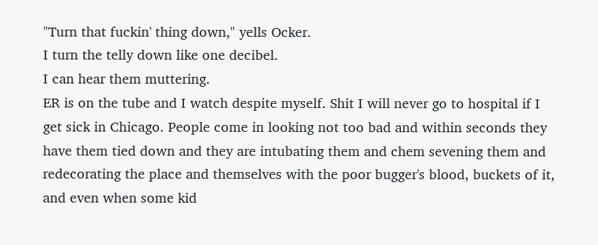"Turn that fuckin' thing down," yells Ocker.
I turn the telly down like one decibel.
I can hear them muttering.
ER is on the tube and I watch despite myself. Shit I will never go to hospital if I get sick in Chicago. People come in looking not too bad and within seconds they have them tied down and they are intubating them and chem sevening them and redecorating the place and themselves with the poor bugger's blood, buckets of it, and even when some kid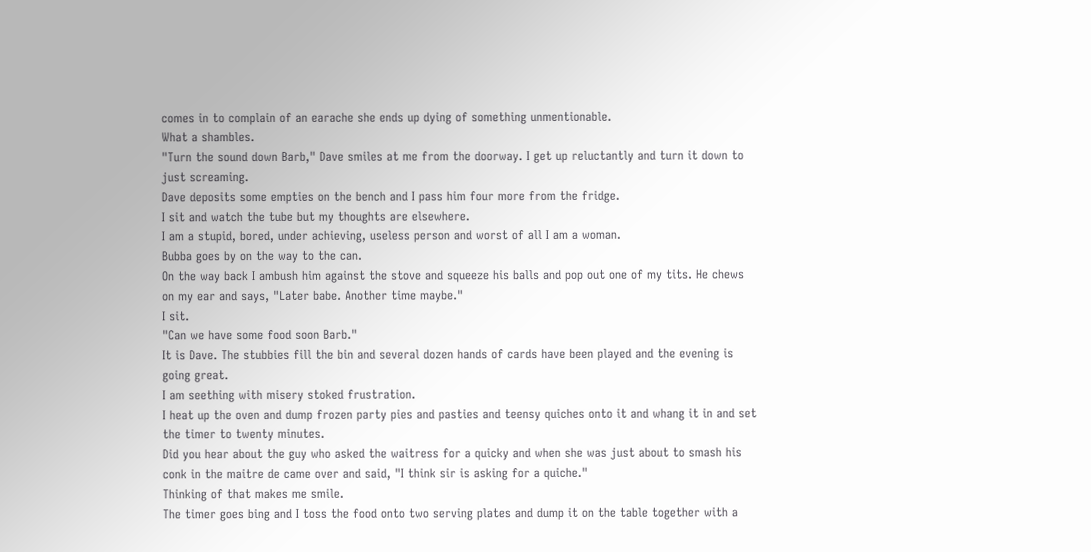comes in to complain of an earache she ends up dying of something unmentionable.
What a shambles.
"Turn the sound down Barb," Dave smiles at me from the doorway. I get up reluctantly and turn it down to just screaming.
Dave deposits some empties on the bench and I pass him four more from the fridge.
I sit and watch the tube but my thoughts are elsewhere.
I am a stupid, bored, under achieving, useless person and worst of all I am a woman.
Bubba goes by on the way to the can.
On the way back I ambush him against the stove and squeeze his balls and pop out one of my tits. He chews on my ear and says, "Later babe. Another time maybe."
I sit.
"Can we have some food soon Barb."
It is Dave. The stubbies fill the bin and several dozen hands of cards have been played and the evening is going great.
I am seething with misery stoked frustration.
I heat up the oven and dump frozen party pies and pasties and teensy quiches onto it and whang it in and set the timer to twenty minutes.
Did you hear about the guy who asked the waitress for a quicky and when she was just about to smash his conk in the maitre de came over and said, "I think sir is asking for a quiche."
Thinking of that makes me smile.
The timer goes bing and I toss the food onto two serving plates and dump it on the table together with a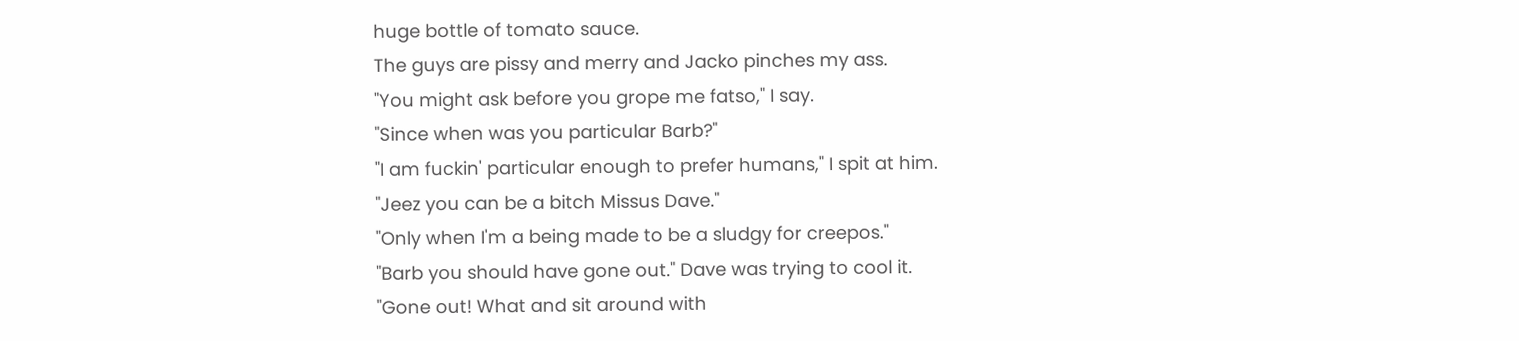huge bottle of tomato sauce.
The guys are pissy and merry and Jacko pinches my ass.
"You might ask before you grope me fatso," I say.
"Since when was you particular Barb?"
"I am fuckin' particular enough to prefer humans," I spit at him.
"Jeez you can be a bitch Missus Dave."
"Only when I'm a being made to be a sludgy for creepos."
"Barb you should have gone out." Dave was trying to cool it.
"Gone out! What and sit around with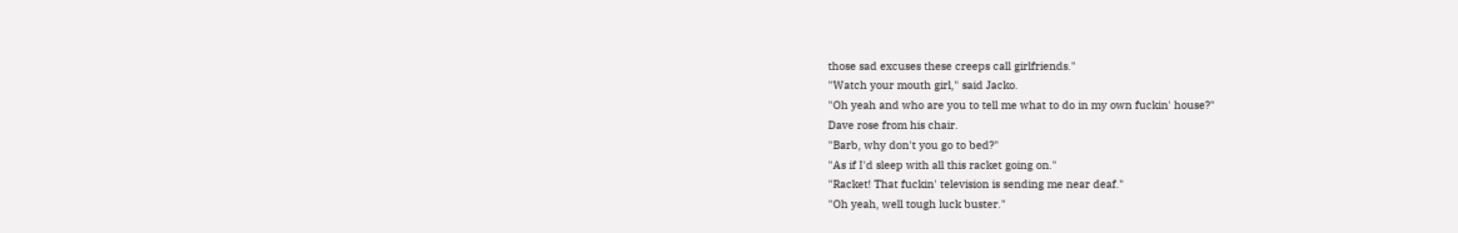those sad excuses these creeps call girlfriends."
"Watch your mouth girl," said Jacko.
"Oh yeah and who are you to tell me what to do in my own fuckin' house?"
Dave rose from his chair.
"Barb, why don't you go to bed?"
"As if I'd sleep with all this racket going on."
"Racket! That fuckin' television is sending me near deaf."
"Oh yeah, well tough luck buster."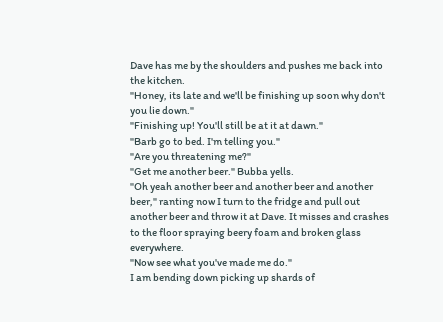Dave has me by the shoulders and pushes me back into the kitchen.
"Honey, its late and we'll be finishing up soon why don't you lie down."
"Finishing up! You'll still be at it at dawn."
"Barb go to bed. I'm telling you."
"Are you threatening me?"
"Get me another beer." Bubba yells.
"Oh yeah another beer and another beer and another beer," ranting now I turn to the fridge and pull out another beer and throw it at Dave. It misses and crashes to the floor spraying beery foam and broken glass everywhere.
"Now see what you've made me do."
I am bending down picking up shards of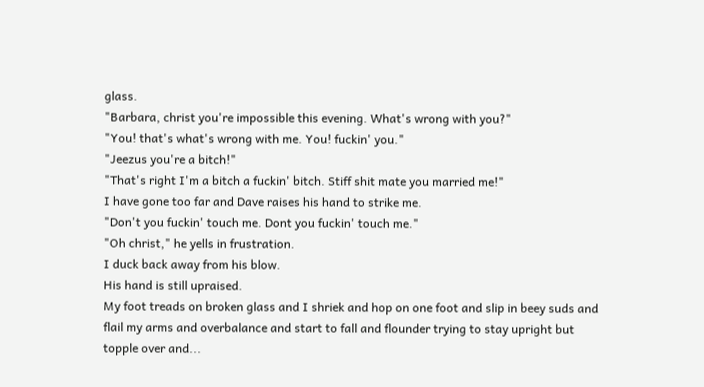glass.
"Barbara, christ you're impossible this evening. What's wrong with you?"
"You! that's what's wrong with me. You! fuckin' you."
"Jeezus you're a bitch!"
"That's right I'm a bitch a fuckin' bitch. Stiff shit mate you married me!"
I have gone too far and Dave raises his hand to strike me.
"Don't you fuckin' touch me. Dont you fuckin' touch me."
"Oh christ," he yells in frustration.
I duck back away from his blow.
His hand is still upraised.
My foot treads on broken glass and I shriek and hop on one foot and slip in beey suds and flail my arms and overbalance and start to fall and flounder trying to stay upright but topple over and...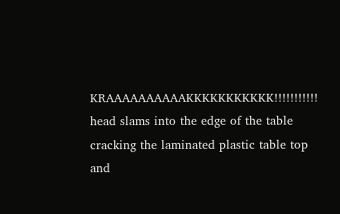KRAAAAAAAAAAKKKKKKKKKKK!!!!!!!!!!! head slams into the edge of the table cracking the laminated plastic table top and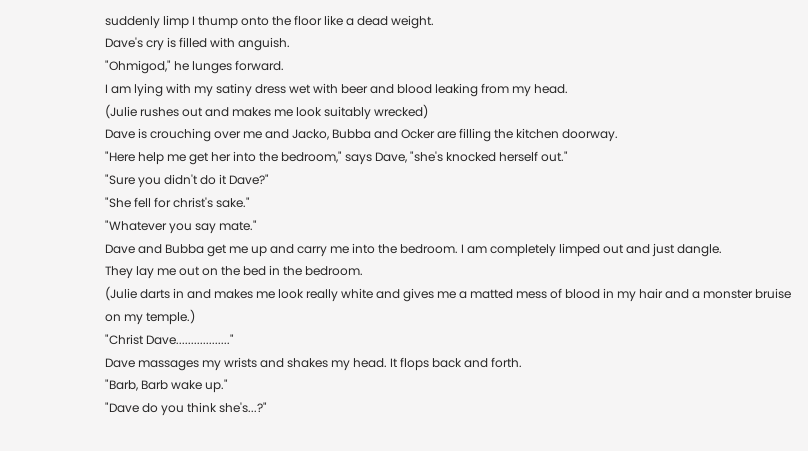suddenly limp I thump onto the floor like a dead weight.
Dave's cry is filled with anguish.
"Ohmigod," he lunges forward.
I am lying with my satiny dress wet with beer and blood leaking from my head.
(Julie rushes out and makes me look suitably wrecked)
Dave is crouching over me and Jacko, Bubba and Ocker are filling the kitchen doorway.
"Here help me get her into the bedroom," says Dave, "she's knocked herself out."
"Sure you didn't do it Dave?"
"She fell for christ's sake."
"Whatever you say mate."
Dave and Bubba get me up and carry me into the bedroom. I am completely limped out and just dangle.
They lay me out on the bed in the bedroom.
(Julie darts in and makes me look really white and gives me a matted mess of blood in my hair and a monster bruise on my temple.)
"Christ Dave.................."
Dave massages my wrists and shakes my head. It flops back and forth.
"Barb, Barb wake up."
"Dave do you think she's...?"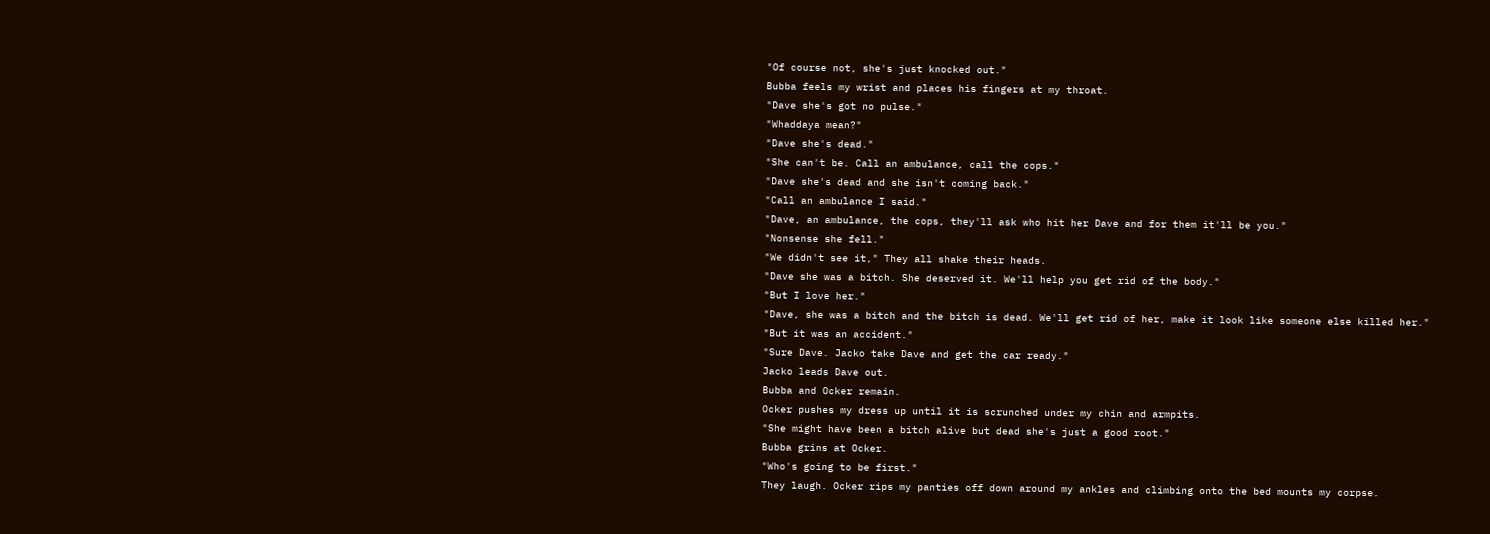"Of course not, she's just knocked out."
Bubba feels my wrist and places his fingers at my throat.
"Dave she's got no pulse."
"Whaddaya mean?"
"Dave she's dead."
"She can't be. Call an ambulance, call the cops."
"Dave she's dead and she isn't coming back."
"Call an ambulance I said."
"Dave, an ambulance, the cops, they'll ask who hit her Dave and for them it'll be you."
"Nonsense she fell."
"We didn't see it," They all shake their heads.
"Dave she was a bitch. She deserved it. We'll help you get rid of the body."
"But I love her."
"Dave, she was a bitch and the bitch is dead. We'll get rid of her, make it look like someone else killed her."
"But it was an accident."
"Sure Dave. Jacko take Dave and get the car ready."
Jacko leads Dave out.
Bubba and Ocker remain.
Ocker pushes my dress up until it is scrunched under my chin and armpits.
"She might have been a bitch alive but dead she's just a good root."
Bubba grins at Ocker.
"Who's going to be first."
They laugh. Ocker rips my panties off down around my ankles and climbing onto the bed mounts my corpse.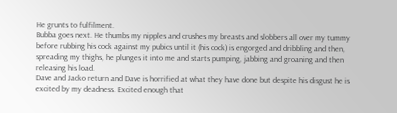He grunts to fulfilment.
Bubba goes next. He thumbs my nipples and crushes my breasts and slobbers all over my tummy before rubbing his cock against my pubics until it (his cock) is engorged and dribbling and then, spreading my thighs, he plunges it into me and starts pumping, jabbing and groaning and then releasing his load.
Dave and Jacko return and Dave is horrified at what they have done but despite his disgust he is excited by my deadness. Excited enough that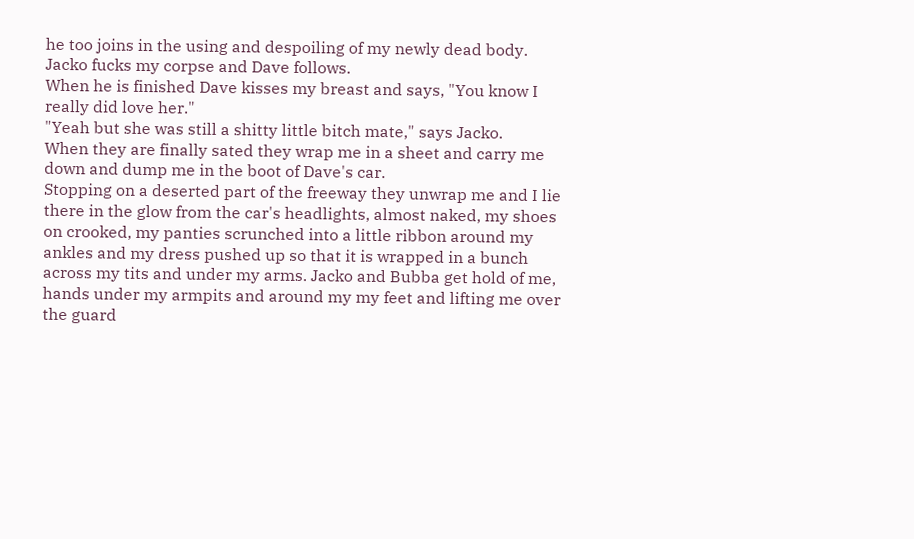he too joins in the using and despoiling of my newly dead body.
Jacko fucks my corpse and Dave follows.
When he is finished Dave kisses my breast and says, "You know I really did love her."
"Yeah but she was still a shitty little bitch mate," says Jacko.
When they are finally sated they wrap me in a sheet and carry me down and dump me in the boot of Dave's car.
Stopping on a deserted part of the freeway they unwrap me and I lie there in the glow from the car's headlights, almost naked, my shoes on crooked, my panties scrunched into a little ribbon around my ankles and my dress pushed up so that it is wrapped in a bunch across my tits and under my arms. Jacko and Bubba get hold of me, hands under my armpits and around my my feet and lifting me over the guard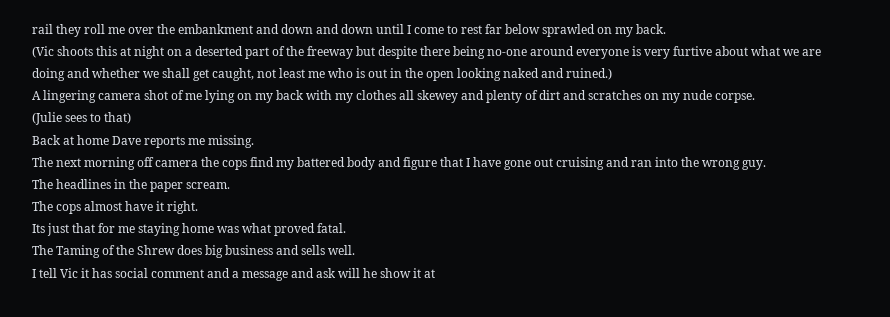rail they roll me over the embankment and down and down until I come to rest far below sprawled on my back.
(Vic shoots this at night on a deserted part of the freeway but despite there being no-one around everyone is very furtive about what we are doing and whether we shall get caught, not least me who is out in the open looking naked and ruined.)
A lingering camera shot of me lying on my back with my clothes all skewey and plenty of dirt and scratches on my nude corpse.
(Julie sees to that)
Back at home Dave reports me missing.
The next morning off camera the cops find my battered body and figure that I have gone out cruising and ran into the wrong guy.
The headlines in the paper scream.
The cops almost have it right.
Its just that for me staying home was what proved fatal.
The Taming of the Shrew does big business and sells well.
I tell Vic it has social comment and a message and ask will he show it at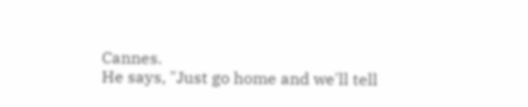Cannes.
He says, "Just go home and we'll tell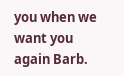you when we want you again Barb.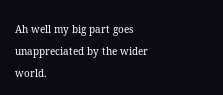Ah well my big part goes unappreciated by the wider world.